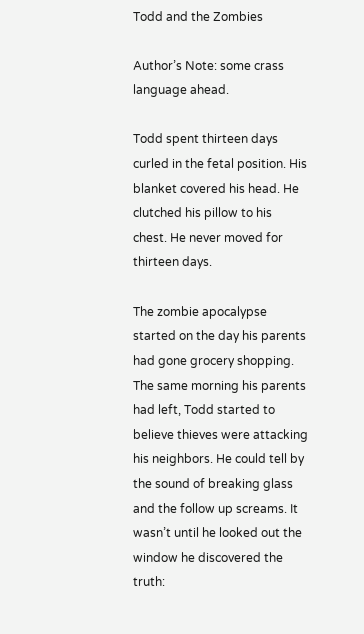Todd and the Zombies

Author’s Note: some crass language ahead.

Todd spent thirteen days curled in the fetal position. His blanket covered his head. He clutched his pillow to his chest. He never moved for thirteen days.

The zombie apocalypse started on the day his parents had gone grocery shopping. The same morning his parents had left, Todd started to believe thieves were attacking his neighbors. He could tell by the sound of breaking glass and the follow up screams. It wasn’t until he looked out the window he discovered the truth: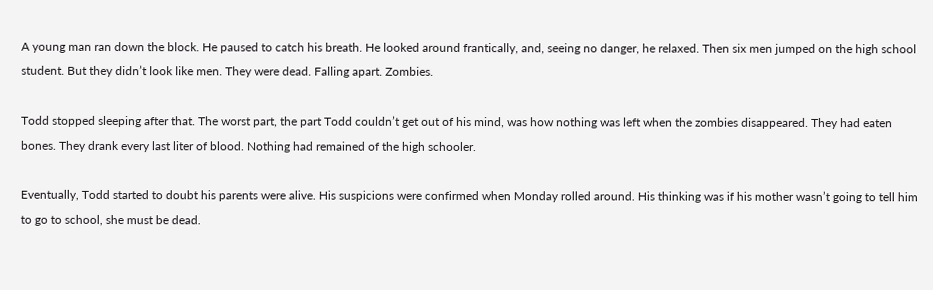A young man ran down the block. He paused to catch his breath. He looked around frantically, and, seeing no danger, he relaxed. Then six men jumped on the high school student. But they didn’t look like men. They were dead. Falling apart. Zombies.

Todd stopped sleeping after that. The worst part, the part Todd couldn’t get out of his mind, was how nothing was left when the zombies disappeared. They had eaten bones. They drank every last liter of blood. Nothing had remained of the high schooler.

Eventually, Todd started to doubt his parents were alive. His suspicions were confirmed when Monday rolled around. His thinking was if his mother wasn’t going to tell him to go to school, she must be dead.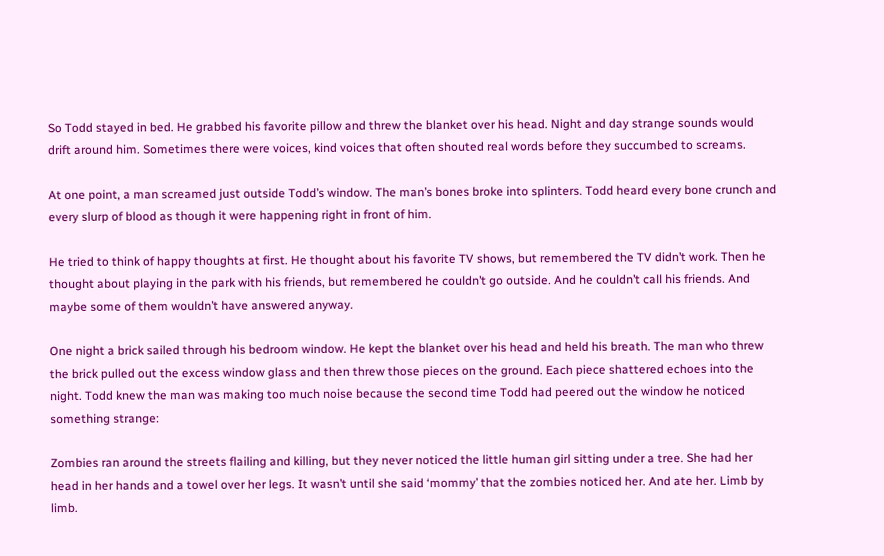So Todd stayed in bed. He grabbed his favorite pillow and threw the blanket over his head. Night and day strange sounds would drift around him. Sometimes there were voices, kind voices that often shouted real words before they succumbed to screams.

At one point, a man screamed just outside Todd’s window. The man’s bones broke into splinters. Todd heard every bone crunch and every slurp of blood as though it were happening right in front of him.

He tried to think of happy thoughts at first. He thought about his favorite TV shows, but remembered the TV didn’t work. Then he thought about playing in the park with his friends, but remembered he couldn’t go outside. And he couldn’t call his friends. And maybe some of them wouldn’t have answered anyway.

One night a brick sailed through his bedroom window. He kept the blanket over his head and held his breath. The man who threw the brick pulled out the excess window glass and then threw those pieces on the ground. Each piece shattered echoes into the night. Todd knew the man was making too much noise because the second time Todd had peered out the window he noticed something strange:

Zombies ran around the streets flailing and killing, but they never noticed the little human girl sitting under a tree. She had her head in her hands and a towel over her legs. It wasn’t until she said ‘mommy’ that the zombies noticed her. And ate her. Limb by limb.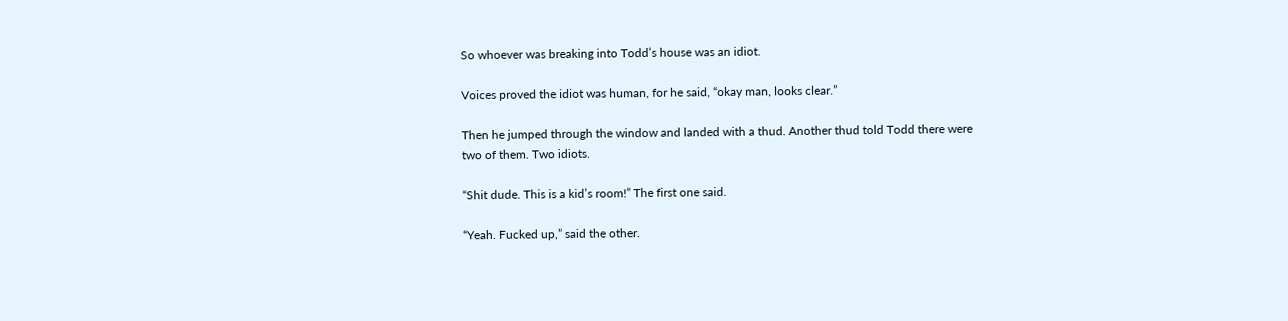So whoever was breaking into Todd’s house was an idiot.

Voices proved the idiot was human, for he said, “okay man, looks clear.”

Then he jumped through the window and landed with a thud. Another thud told Todd there were two of them. Two idiots.

“Shit dude. This is a kid’s room!” The first one said.

“Yeah. Fucked up,” said the other.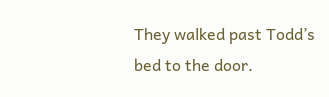They walked past Todd’s bed to the door.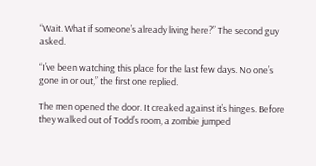“Wait. What if someone’s already living here?” The second guy asked.

“I’ve been watching this place for the last few days. No one’s gone in or out,” the first one replied.

The men opened the door. It creaked against it’s hinges. Before they walked out of Todd’s room, a zombie jumped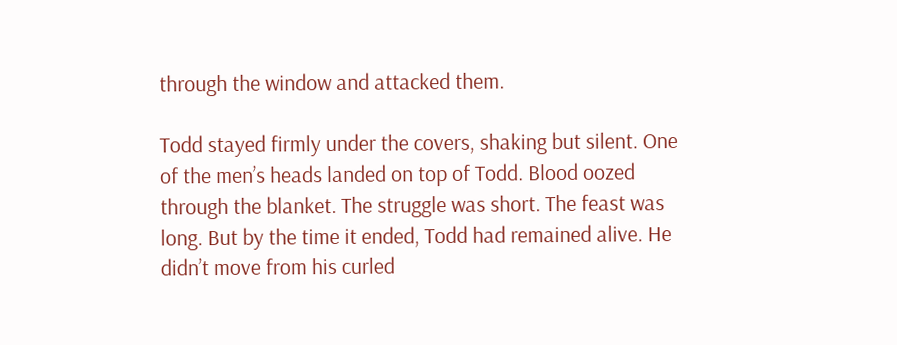through the window and attacked them.

Todd stayed firmly under the covers, shaking but silent. One of the men’s heads landed on top of Todd. Blood oozed through the blanket. The struggle was short. The feast was long. But by the time it ended, Todd had remained alive. He didn’t move from his curled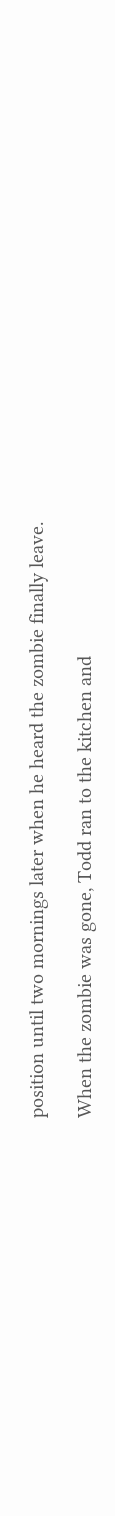position until two mornings later when he heard the zombie finally leave.

When the zombie was gone, Todd ran to the kitchen and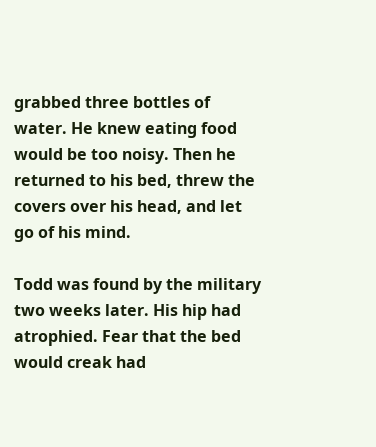grabbed three bottles of water. He knew eating food would be too noisy. Then he returned to his bed, threw the covers over his head, and let go of his mind.

Todd was found by the military two weeks later. His hip had atrophied. Fear that the bed would creak had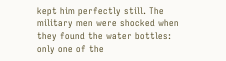kept him perfectly still. The military men were shocked when they found the water bottles: only one of the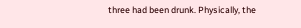three had been drunk. Physically, the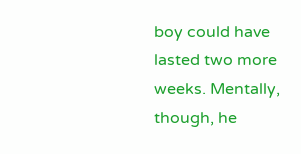boy could have lasted two more weeks. Mentally, though, he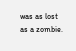was as lost as a zombie.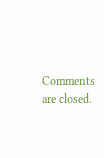Comments are closed.